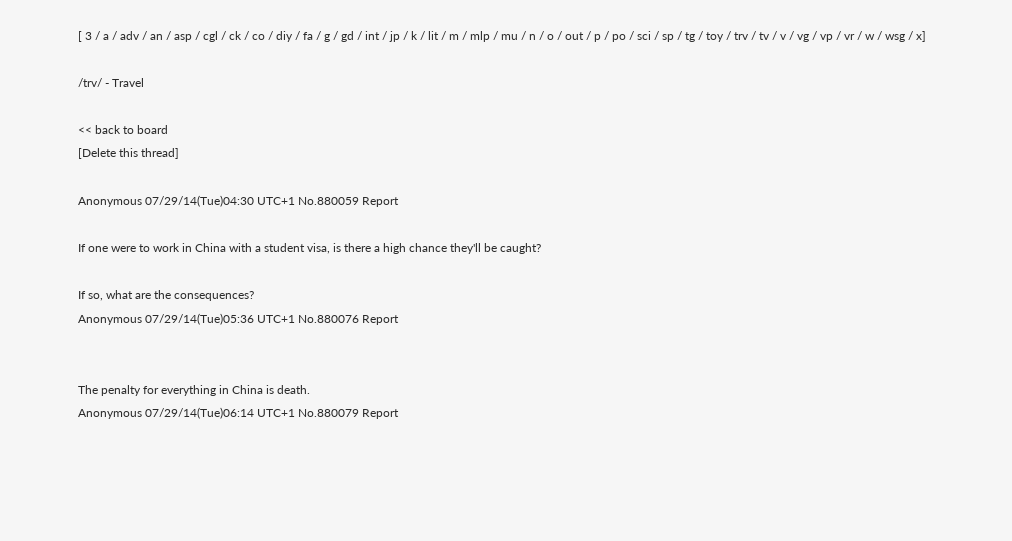[ 3 / a / adv / an / asp / cgl / ck / co / diy / fa / g / gd / int / jp / k / lit / m / mlp / mu / n / o / out / p / po / sci / sp / tg / toy / trv / tv / v / vg / vp / vr / w / wsg / x]

/trv/ - Travel

<< back to board
[Delete this thread]

Anonymous 07/29/14(Tue)04:30 UTC+1 No.880059 Report

If one were to work in China with a student visa, is there a high chance they'll be caught?

If so, what are the consequences?
Anonymous 07/29/14(Tue)05:36 UTC+1 No.880076 Report


The penalty for everything in China is death.
Anonymous 07/29/14(Tue)06:14 UTC+1 No.880079 Report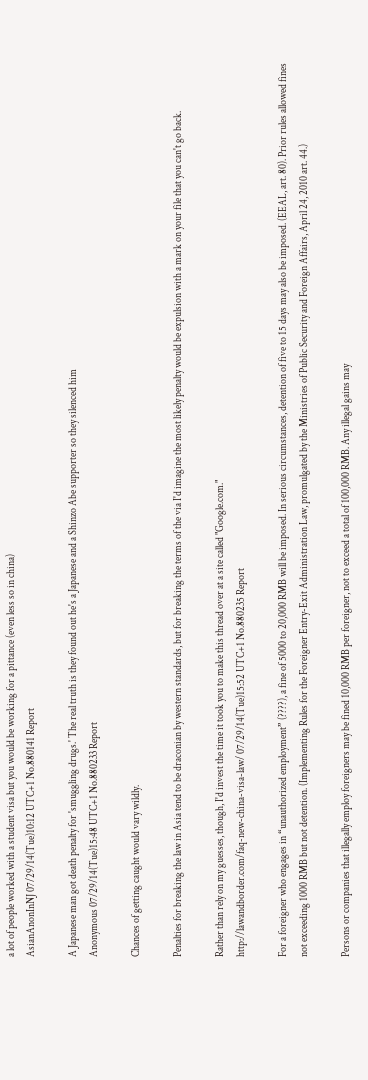a lot of people worked with a student visa but you would be working for a pittance (even less so in china)
AsianAnonInNJ 07/29/14(Tue)10:12 UTC+1 No.880141 Report

A Japanese man got death penalty for 'smuggling drugs.' The real truth is they found out he's a Japanese and a Shinzo Abe supporter so they silenced him
Anonymous 07/29/14(Tue)15:48 UTC+1 No.880233 Report

Chances of getting caught would vary wildly.

Penalties for breaking the law in Asia tend to be draconian by western standards, but for breaking the terms of the via I'd imagine the most likely penalty would be expulsion with a mark on your file that you can't go back.

Rather than rely on my guesses, though, I'd invest the time it took you to make this thread over at a site called "Google.com."
http://lawandborder.com/faq-new-china-visa-law/ 07/29/14(Tue)15:52 UTC+1 No.880235 Report

For a foreigner who engages in “unauthorized employment” (????), a fine of 5000 to 20,000 RMB will be imposed. In serious circumstances, detention of five to 15 days may also be imposed. (EEAL, art. 80). Prior rules allowed fines not exceeding 1000 RMB but not detention. (Implementing Rules for the Foreigner Entry-Exit Administration Law, promulgated by the Ministries of Public Security and Foreign Affairs, April 24, 2010 art. 44.)

Persons or companies that illegally employ foreigners may be fined 10,000 RMB per foreigner, not to exceed a total of 100,000 RMB. Any illegal gains may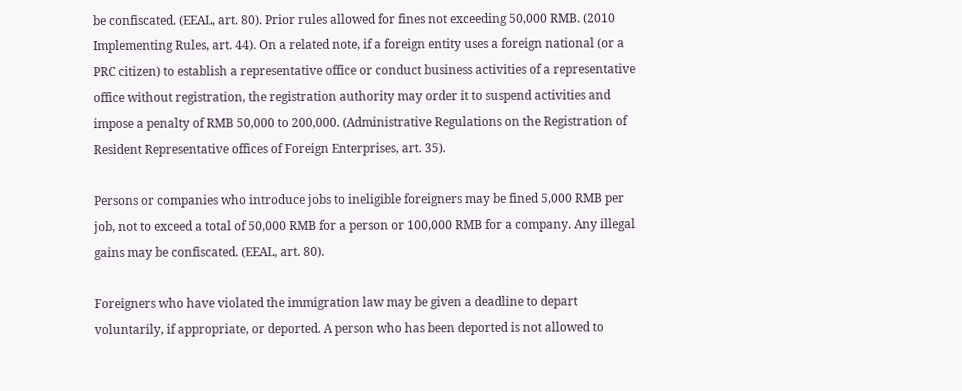be confiscated. (EEAL, art. 80). Prior rules allowed for fines not exceeding 50,000 RMB. (2010 Implementing Rules, art. 44). On a related note, if a foreign entity uses a foreign national (or a PRC citizen) to establish a representative office or conduct business activities of a representative office without registration, the registration authority may order it to suspend activities and impose a penalty of RMB 50,000 to 200,000. (Administrative Regulations on the Registration of Resident Representative offices of Foreign Enterprises, art. 35).

Persons or companies who introduce jobs to ineligible foreigners may be fined 5,000 RMB per job, not to exceed a total of 50,000 RMB for a person or 100,000 RMB for a company. Any illegal gains may be confiscated. (EEAL, art. 80).

Foreigners who have violated the immigration law may be given a deadline to depart voluntarily, if appropriate, or deported. A person who has been deported is not allowed to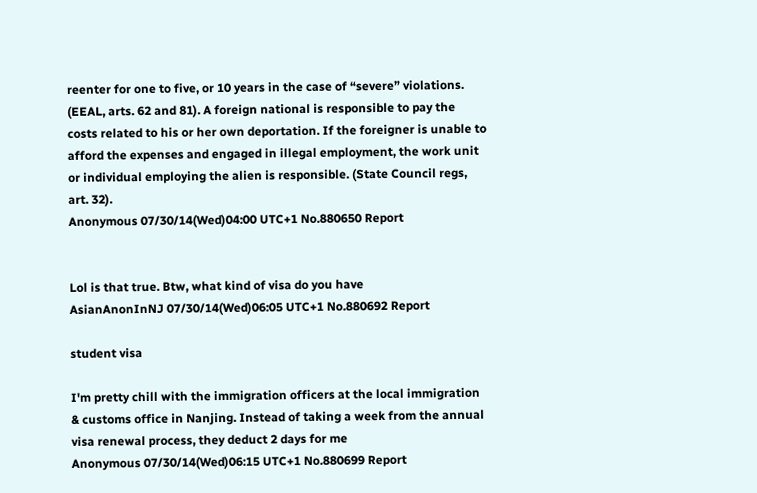reenter for one to five, or 10 years in the case of “severe” violations. (EEAL, arts. 62 and 81). A foreign national is responsible to pay the costs related to his or her own deportation. If the foreigner is unable to afford the expenses and engaged in illegal employment, the work unit or individual employing the alien is responsible. (State Council regs, art. 32).
Anonymous 07/30/14(Wed)04:00 UTC+1 No.880650 Report


Lol is that true. Btw, what kind of visa do you have
AsianAnonInNJ 07/30/14(Wed)06:05 UTC+1 No.880692 Report

student visa

I'm pretty chill with the immigration officers at the local immigration & customs office in Nanjing. Instead of taking a week from the annual visa renewal process, they deduct 2 days for me
Anonymous 07/30/14(Wed)06:15 UTC+1 No.880699 Report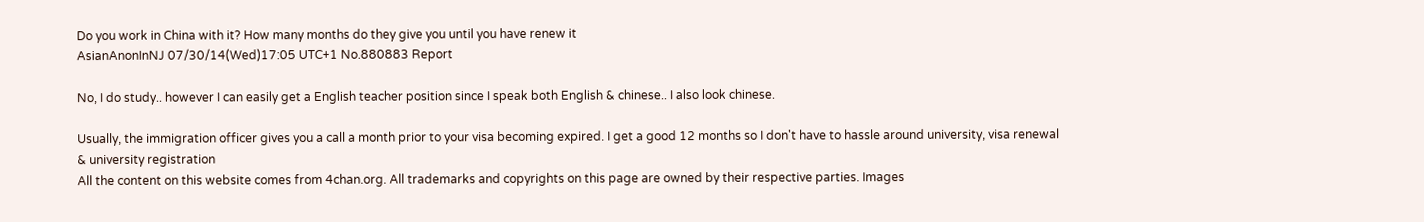Do you work in China with it? How many months do they give you until you have renew it
AsianAnonInNJ 07/30/14(Wed)17:05 UTC+1 No.880883 Report

No, I do study.. however I can easily get a English teacher position since I speak both English & chinese.. I also look chinese.

Usually, the immigration officer gives you a call a month prior to your visa becoming expired. I get a good 12 months so I don't have to hassle around university, visa renewal & university registration
All the content on this website comes from 4chan.org. All trademarks and copyrights on this page are owned by their respective parties. Images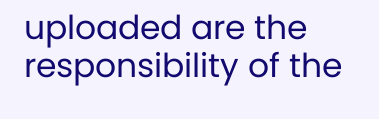uploaded are the responsibility of the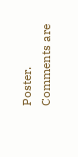Poster. Comments are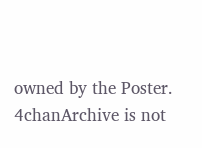owned by the Poster. 4chanArchive is not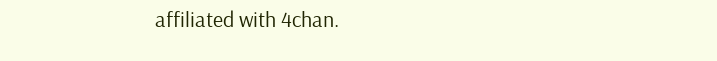affiliated with 4chan.